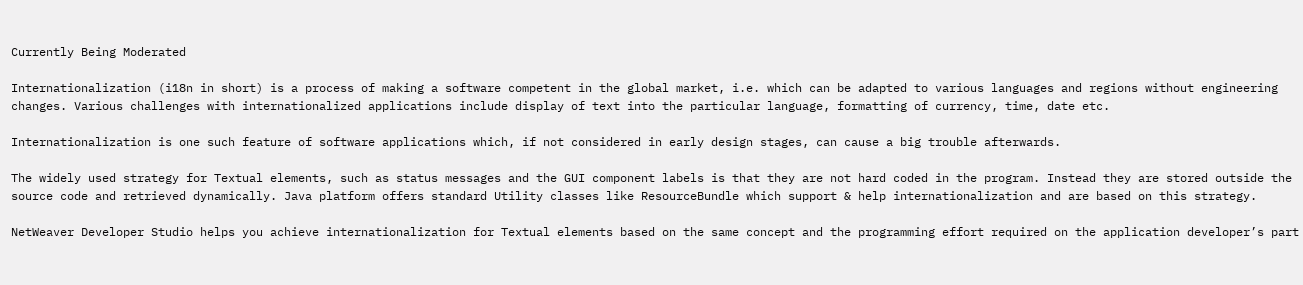Currently Being Moderated

Internationalization (i18n in short) is a process of making a software competent in the global market, i.e. which can be adapted to various languages and regions without engineering changes. Various challenges with internationalized applications include display of text into the particular language, formatting of currency, time, date etc.

Internationalization is one such feature of software applications which, if not considered in early design stages, can cause a big trouble afterwards.

The widely used strategy for Textual elements, such as status messages and the GUI component labels is that they are not hard coded in the program. Instead they are stored outside the source code and retrieved dynamically. Java platform offers standard Utility classes like ResourceBundle which support & help internationalization and are based on this strategy.

NetWeaver Developer Studio helps you achieve internationalization for Textual elements based on the same concept and the programming effort required on the application developer’s part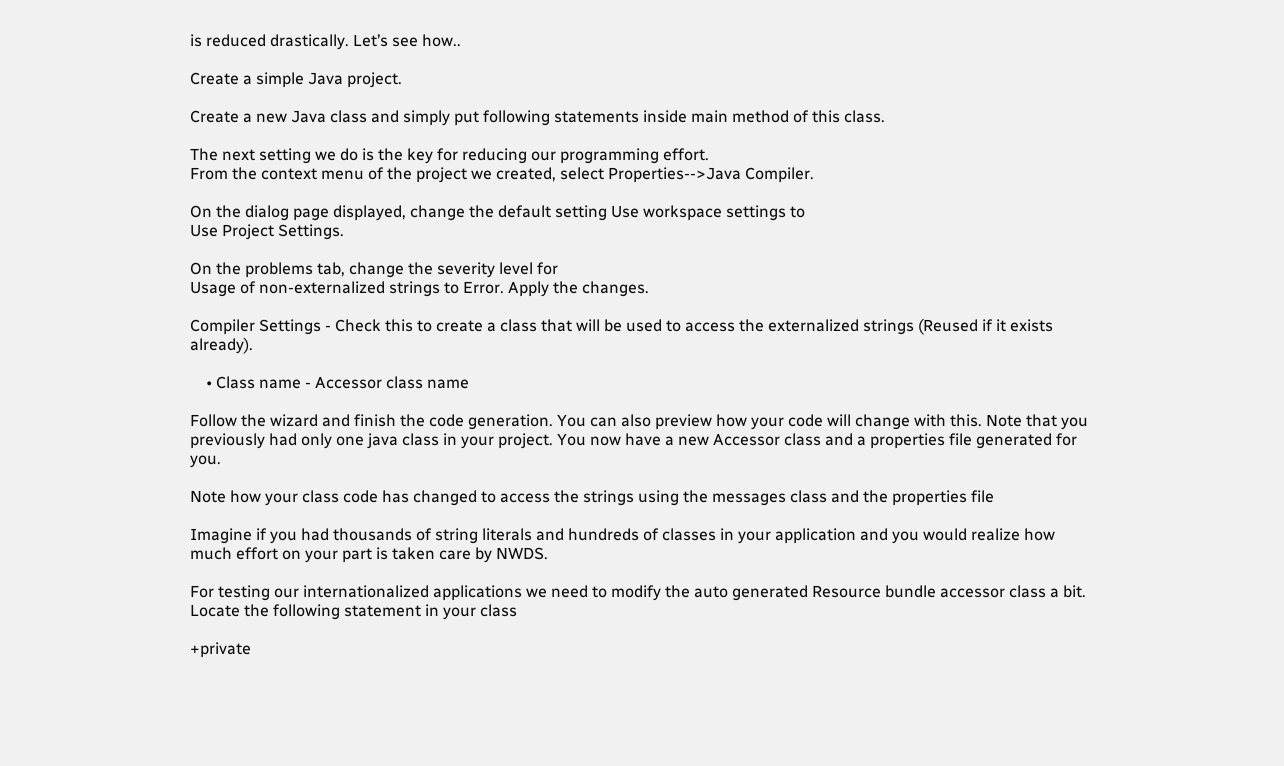is reduced drastically. Let’s see how..

Create a simple Java project.

Create a new Java class and simply put following statements inside main method of this class.

The next setting we do is the key for reducing our programming effort.
From the context menu of the project we created, select Properties-->Java Compiler.

On the dialog page displayed, change the default setting Use workspace settings to
Use Project Settings.

On the problems tab, change the severity level for
Usage of non-externalized strings to Error. Apply the changes.

Compiler Settings - Check this to create a class that will be used to access the externalized strings (Reused if it exists already).

    • Class name - Accessor class name

Follow the wizard and finish the code generation. You can also preview how your code will change with this. Note that you previously had only one java class in your project. You now have a new Accessor class and a properties file generated for you.

Note how your class code has changed to access the strings using the messages class and the properties file

Imagine if you had thousands of string literals and hundreds of classes in your application and you would realize how much effort on your part is taken care by NWDS.

For testing our internationalized applications we need to modify the auto generated Resource bundle accessor class a bit. Locate the following statement in your class

+private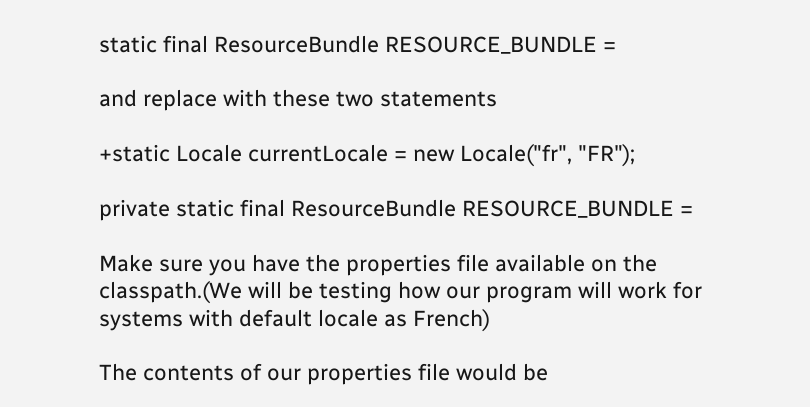static final ResourceBundle RESOURCE_BUNDLE =

and replace with these two statements

+static Locale currentLocale = new Locale("fr", "FR");

private static final ResourceBundle RESOURCE_BUNDLE =

Make sure you have the properties file available on the classpath.(We will be testing how our program will work for systems with default locale as French)

The contents of our properties file would be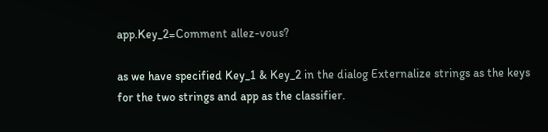app.Key_2=Comment allez-vous?

as we have specified Key_1 & Key_2 in the dialog Externalize strings as the keys for the two strings and app as the classifier.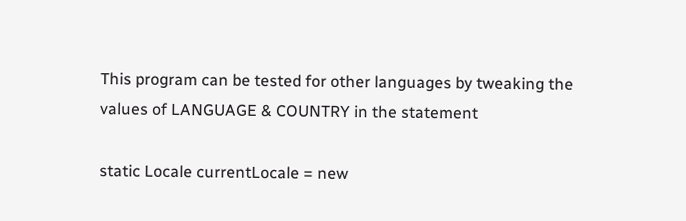This program can be tested for other languages by tweaking the values of LANGUAGE & COUNTRY in the statement

static Locale currentLocale = new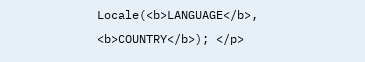Locale(<b>LANGUAGE</b>, <b>COUNTRY</b>); </p>